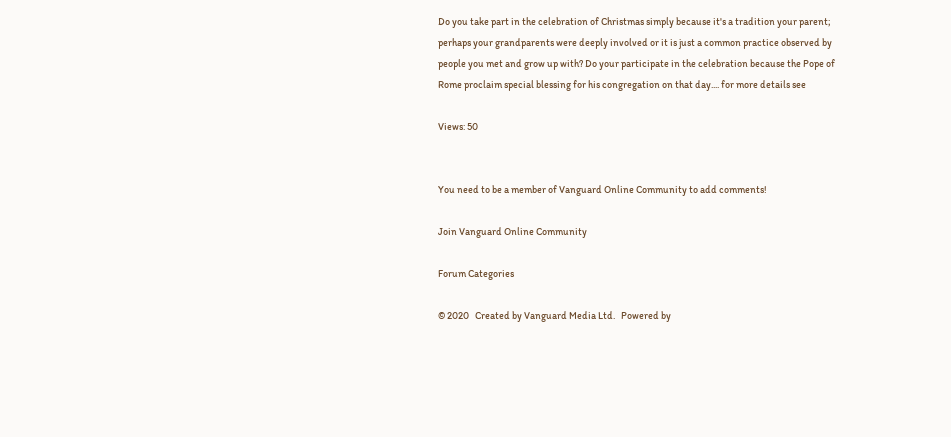Do you take part in the celebration of Christmas simply because it's a tradition your parent; perhaps your grandparents were deeply involved or it is just a common practice observed by people you met and grow up with? Do your participate in the celebration because the Pope of Rome proclaim special blessing for his congregation on that day.... for more details see

Views: 50


You need to be a member of Vanguard Online Community to add comments!

Join Vanguard Online Community

Forum Categories

© 2020   Created by Vanguard Media Ltd.   Powered by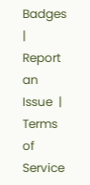Badges  |  Report an Issue  |  Terms of Service